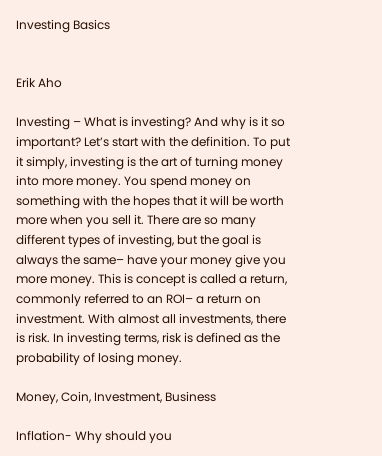Investing Basics


Erik Aho

Investing – What is investing? And why is it so important? Let’s start with the definition. To put it simply, investing is the art of turning money into more money. You spend money on something with the hopes that it will be worth more when you sell it. There are so many different types of investing, but the goal is always the same– have your money give you more money. This is concept is called a return, commonly referred to an ROI– a return on investment. With almost all investments, there is risk. In investing terms, risk is defined as the probability of losing money.

Money, Coin, Investment, Business

Inflation- Why should you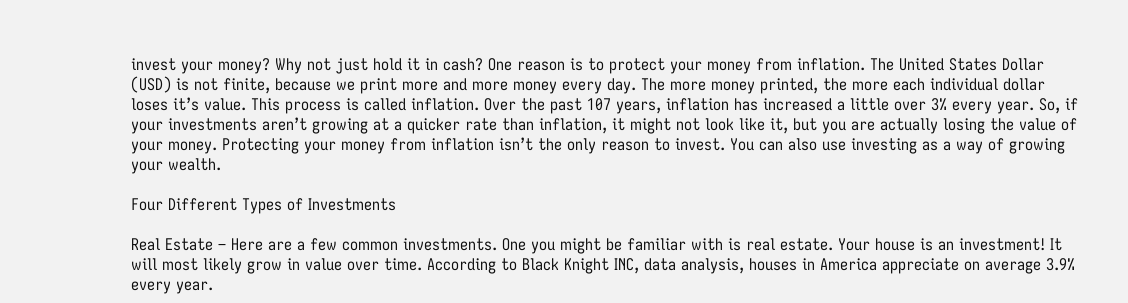invest your money? Why not just hold it in cash? One reason is to protect your money from inflation. The United States Dollar (USD) is not finite, because we print more and more money every day. The more money printed, the more each individual dollar loses it’s value. This process is called inflation. Over the past 107 years, inflation has increased a little over 3% every year. So, if your investments aren’t growing at a quicker rate than inflation, it might not look like it, but you are actually losing the value of your money. Protecting your money from inflation isn’t the only reason to invest. You can also use investing as a way of growing your wealth.

Four Different Types of Investments

Real Estate – Here are a few common investments. One you might be familiar with is real estate. Your house is an investment! It will most likely grow in value over time. According to Black Knight INC, data analysis, houses in America appreciate on average 3.9% every year.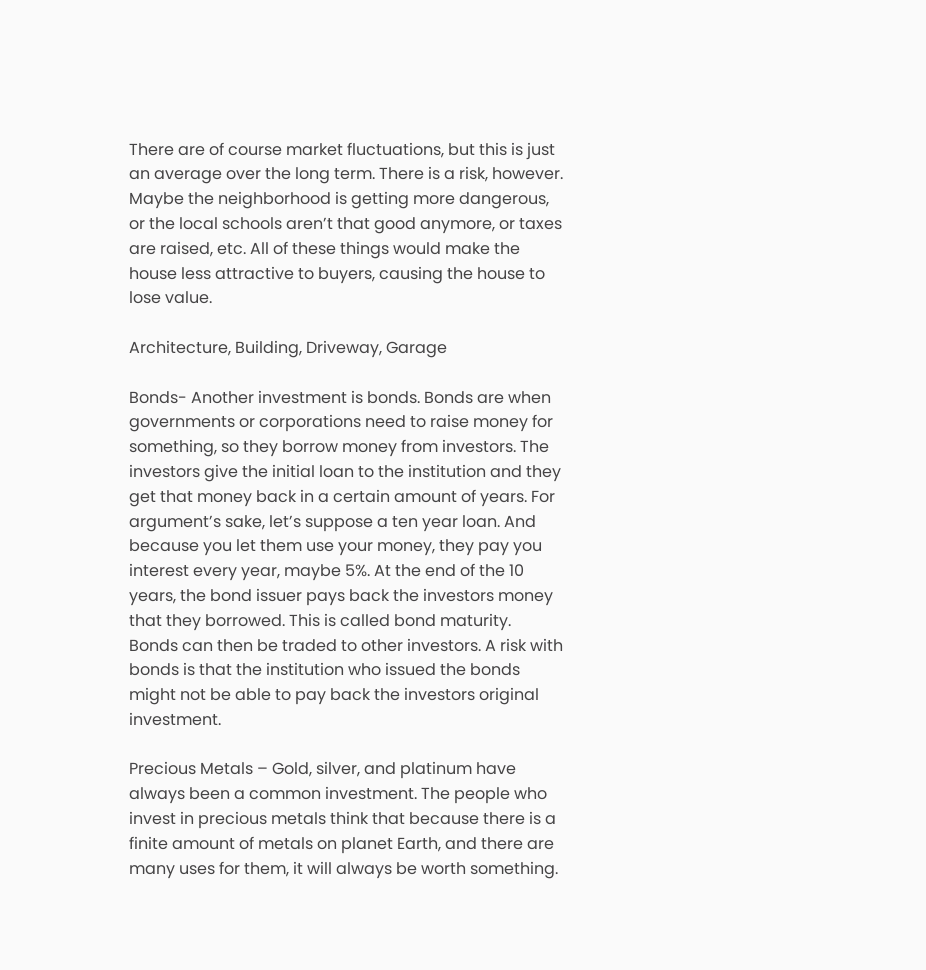There are of course market fluctuations, but this is just an average over the long term. There is a risk, however. Maybe the neighborhood is getting more dangerous, or the local schools aren’t that good anymore, or taxes are raised, etc. All of these things would make the house less attractive to buyers, causing the house to lose value.

Architecture, Building, Driveway, Garage

Bonds- Another investment is bonds. Bonds are when governments or corporations need to raise money for something, so they borrow money from investors. The investors give the initial loan to the institution and they get that money back in a certain amount of years. For argument’s sake, let’s suppose a ten year loan. And because you let them use your money, they pay you interest every year, maybe 5%. At the end of the 10 years, the bond issuer pays back the investors money that they borrowed. This is called bond maturity. Bonds can then be traded to other investors. A risk with bonds is that the institution who issued the bonds might not be able to pay back the investors original investment.

Precious Metals – Gold, silver, and platinum have always been a common investment. The people who invest in precious metals think that because there is a finite amount of metals on planet Earth, and there are many uses for them, it will always be worth something.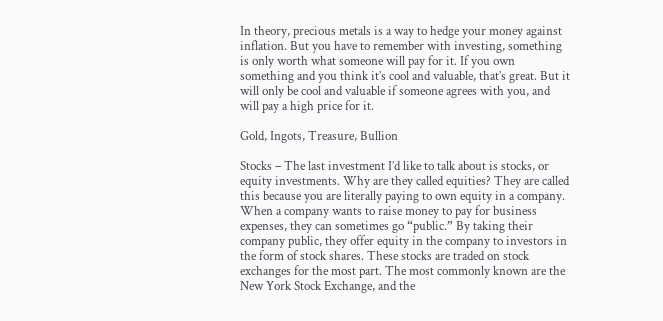In theory, precious metals is a way to hedge your money against inflation. But you have to remember with investing, something is only worth what someone will pay for it. If you own something and you think it’s cool and valuable, that’s great. But it will only be cool and valuable if someone agrees with you, and will pay a high price for it.

Gold, Ingots, Treasure, Bullion

Stocks – The last investment I’d like to talk about is stocks, or equity investments. Why are they called equities? They are called this because you are literally paying to own equity in a company. When a company wants to raise money to pay for business expenses, they can sometimes go “public.” By taking their company public, they offer equity in the company to investors in the form of stock shares. These stocks are traded on stock exchanges for the most part. The most commonly known are the New York Stock Exchange, and the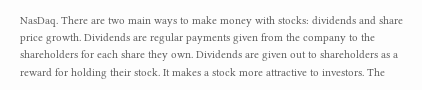NasDaq. There are two main ways to make money with stocks: dividends and share price growth. Dividends are regular payments given from the company to the shareholders for each share they own. Dividends are given out to shareholders as a reward for holding their stock. It makes a stock more attractive to investors. The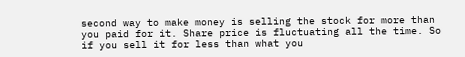second way to make money is selling the stock for more than you paid for it. Share price is fluctuating all the time. So if you sell it for less than what you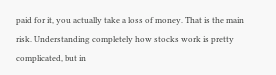paid for it, you actually take a loss of money. That is the main risk. Understanding completely how stocks work is pretty complicated, but in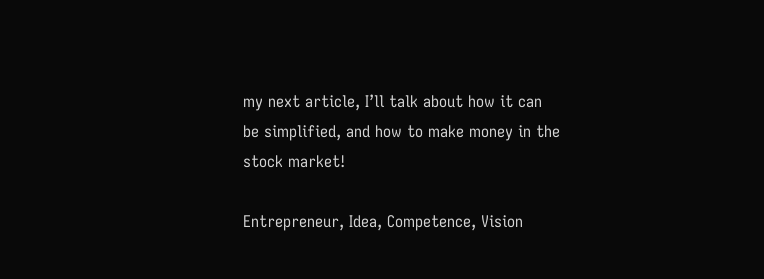my next article, I’ll talk about how it can be simplified, and how to make money in the stock market!

Entrepreneur, Idea, Competence, Vision